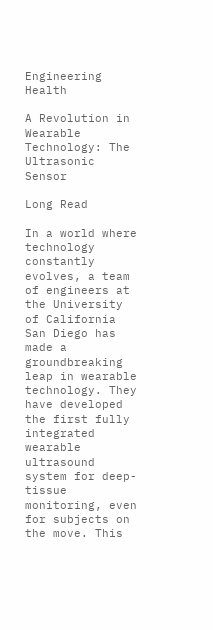Engineering Health

A Revolution in Wearable Technology: The Ultrasonic Sensor

Long Read

In a world where technology constantly evolves, a team of engineers at the University of California San Diego has made a groundbreaking leap in wearable technology. They have developed the first fully integrated wearable ultrasound system for deep-tissue monitoring, even for subjects on the move. This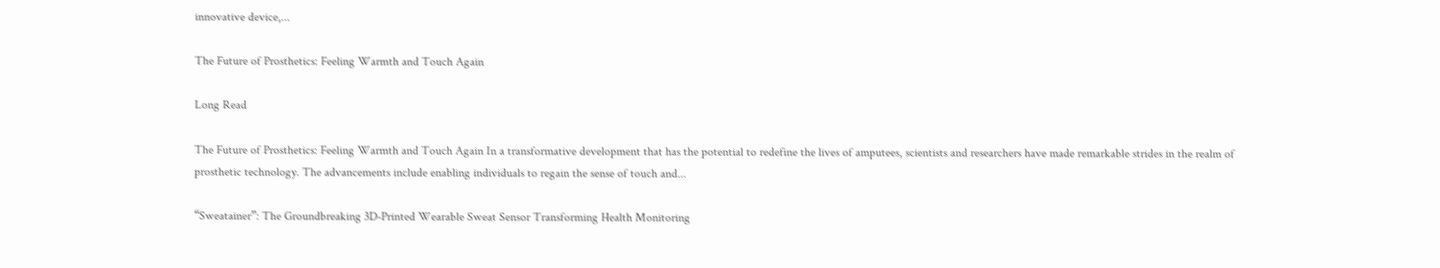innovative device,...

The Future of Prosthetics: Feeling Warmth and Touch Again

Long Read

The Future of Prosthetics: Feeling Warmth and Touch Again In a transformative development that has the potential to redefine the lives of amputees, scientists and researchers have made remarkable strides in the realm of prosthetic technology. The advancements include enabling individuals to regain the sense of touch and...

“Sweatainer”: The Groundbreaking 3D-Printed Wearable Sweat Sensor Transforming Health Monitoring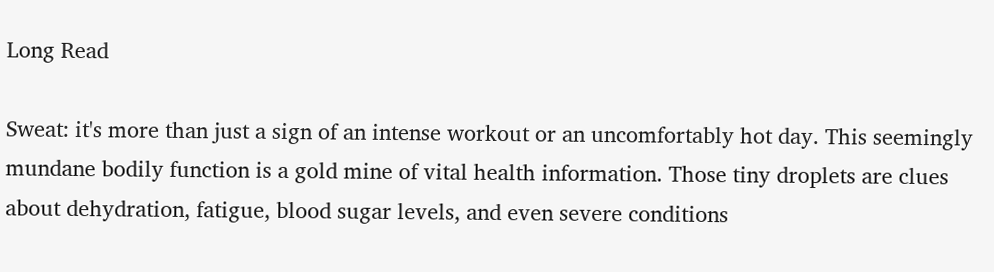Long Read

Sweat: it's more than just a sign of an intense workout or an uncomfortably hot day. This seemingly mundane bodily function is a gold mine of vital health information. Those tiny droplets are clues about dehydration, fatigue, blood sugar levels, and even severe conditions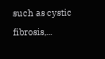such as cystic fibrosis,...